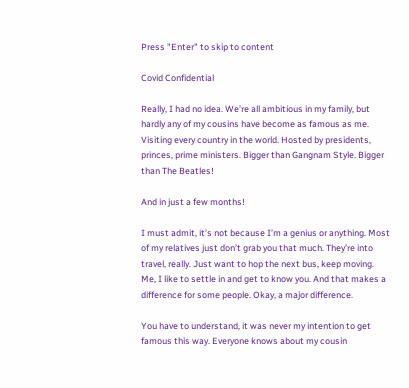Press "Enter" to skip to content

Covid Confidential

Really, I had no idea. We’re all ambitious in my family, but hardly any of my cousins have become as famous as me. Visiting every country in the world. Hosted by presidents, princes, prime ministers. Bigger than Gangnam Style. Bigger than The Beatles!

And in just a few months!

I must admit, it’s not because I’m a genius or anything. Most of my relatives just don’t grab you that much. They’re into travel, really. Just want to hop the next bus, keep moving. Me, I like to settle in and get to know you. And that makes a difference for some people. Okay, a major difference.

You have to understand, it was never my intention to get famous this way. Everyone knows about my cousin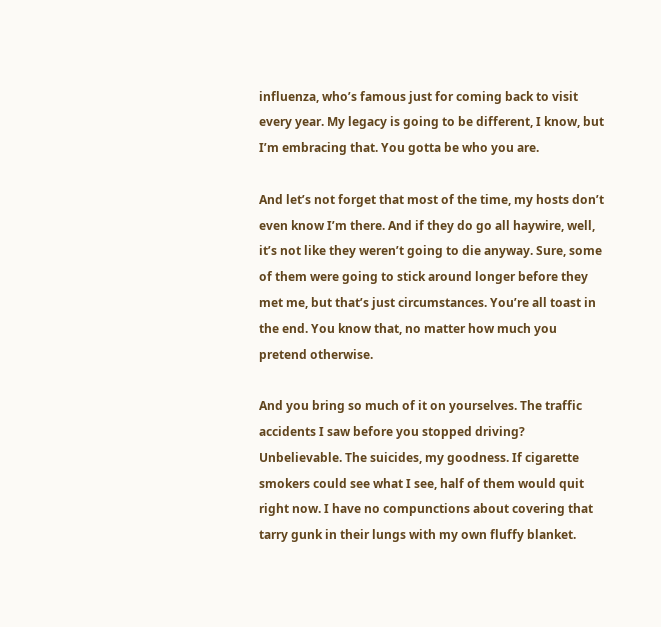influenza, who’s famous just for coming back to visit every year. My legacy is going to be different, I know, but I’m embracing that. You gotta be who you are.

And let’s not forget that most of the time, my hosts don’t even know I’m there. And if they do go all haywire, well, it’s not like they weren’t going to die anyway. Sure, some of them were going to stick around longer before they met me, but that’s just circumstances. You’re all toast in the end. You know that, no matter how much you pretend otherwise.

And you bring so much of it on yourselves. The traffic accidents I saw before you stopped driving? Unbelievable. The suicides, my goodness. If cigarette smokers could see what I see, half of them would quit right now. I have no compunctions about covering that tarry gunk in their lungs with my own fluffy blanket.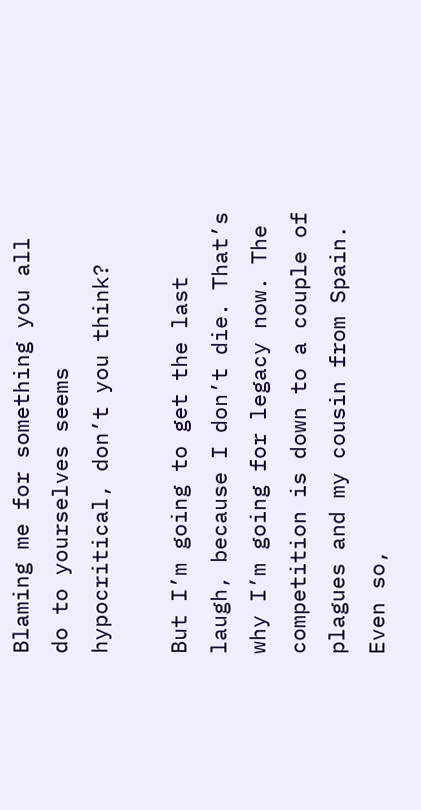Blaming me for something you all do to yourselves seems hypocritical, don’t you think?

But I’m going to get the last laugh, because I don’t die. That’s why I’m going for legacy now. The competition is down to a couple of plagues and my cousin from Spain. Even so,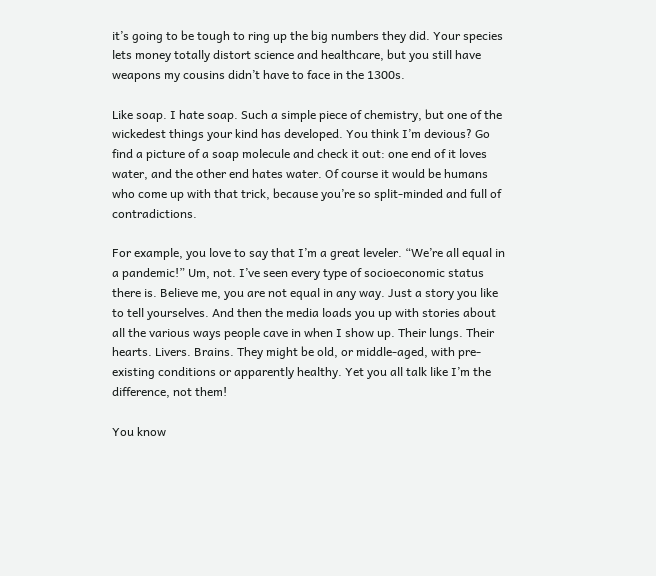it’s going to be tough to ring up the big numbers they did. Your species lets money totally distort science and healthcare, but you still have weapons my cousins didn’t have to face in the 1300s.

Like soap. I hate soap. Such a simple piece of chemistry, but one of the wickedest things your kind has developed. You think I’m devious? Go find a picture of a soap molecule and check it out: one end of it loves water, and the other end hates water. Of course it would be humans who come up with that trick, because you’re so split-minded and full of contradictions.

For example, you love to say that I’m a great leveler. “We’re all equal in a pandemic!” Um, not. I’ve seen every type of socioeconomic status there is. Believe me, you are not equal in any way. Just a story you like to tell yourselves. And then the media loads you up with stories about all the various ways people cave in when I show up. Their lungs. Their hearts. Livers. Brains. They might be old, or middle-aged, with pre-existing conditions or apparently healthy. Yet you all talk like I’m the difference, not them!

You know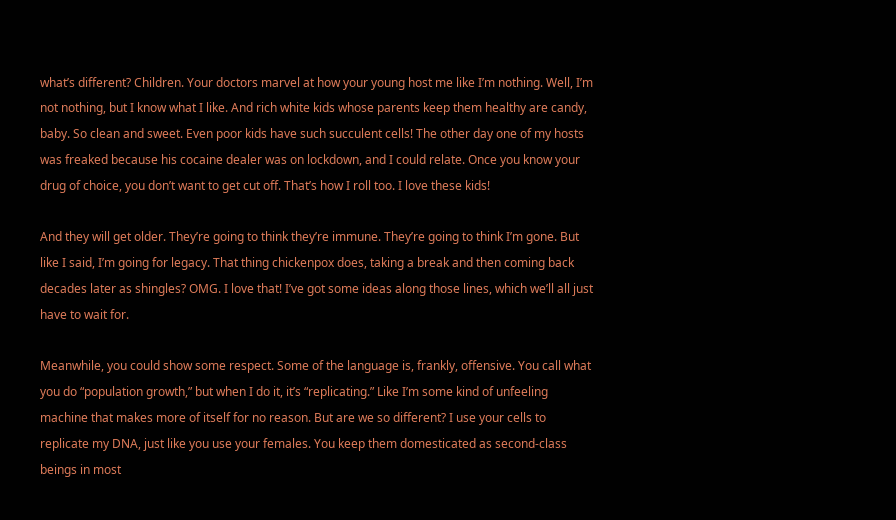what’s different? Children. Your doctors marvel at how your young host me like I’m nothing. Well, I’m not nothing, but I know what I like. And rich white kids whose parents keep them healthy are candy, baby. So clean and sweet. Even poor kids have such succulent cells! The other day one of my hosts was freaked because his cocaine dealer was on lockdown, and I could relate. Once you know your drug of choice, you don’t want to get cut off. That’s how I roll too. I love these kids!

And they will get older. They’re going to think they’re immune. They’re going to think I’m gone. But like I said, I’m going for legacy. That thing chickenpox does, taking a break and then coming back decades later as shingles? OMG. I love that! I’ve got some ideas along those lines, which we’ll all just have to wait for.

Meanwhile, you could show some respect. Some of the language is, frankly, offensive. You call what you do “population growth,” but when I do it, it’s “replicating.” Like I’m some kind of unfeeling machine that makes more of itself for no reason. But are we so different? I use your cells to replicate my DNA, just like you use your females. You keep them domesticated as second-class beings in most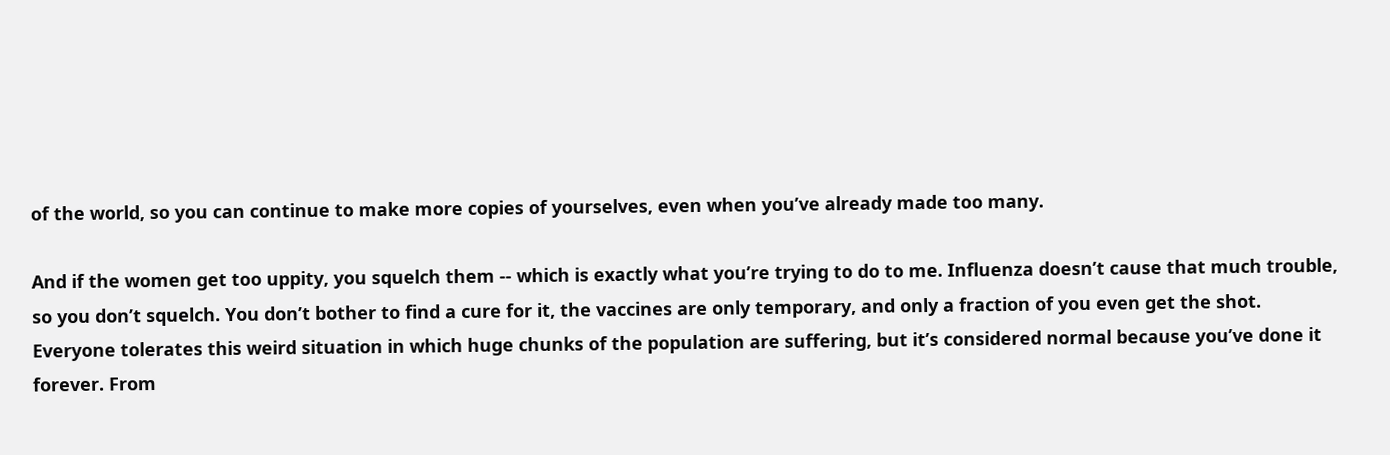of the world, so you can continue to make more copies of yourselves, even when you’ve already made too many.

And if the women get too uppity, you squelch them -- which is exactly what you’re trying to do to me. Influenza doesn’t cause that much trouble, so you don’t squelch. You don’t bother to find a cure for it, the vaccines are only temporary, and only a fraction of you even get the shot. Everyone tolerates this weird situation in which huge chunks of the population are suffering, but it’s considered normal because you’ve done it forever. From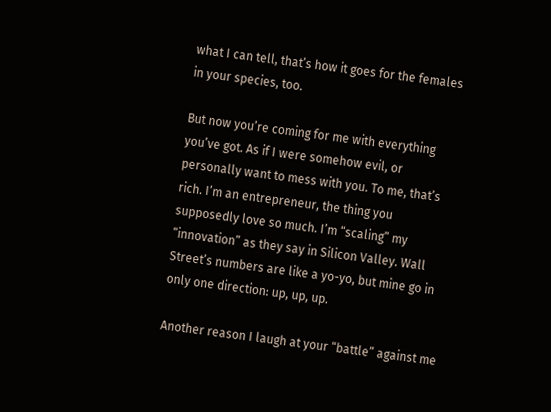what I can tell, that’s how it goes for the females in your species, too.

But now you’re coming for me with everything you’ve got. As if I were somehow evil, or personally want to mess with you. To me, that’s rich. I’m an entrepreneur, the thing you supposedly love so much. I’m “scaling” my “innovation” as they say in Silicon Valley. Wall Street’s numbers are like a yo-yo, but mine go in only one direction: up, up, up.

Another reason I laugh at your “battle” against me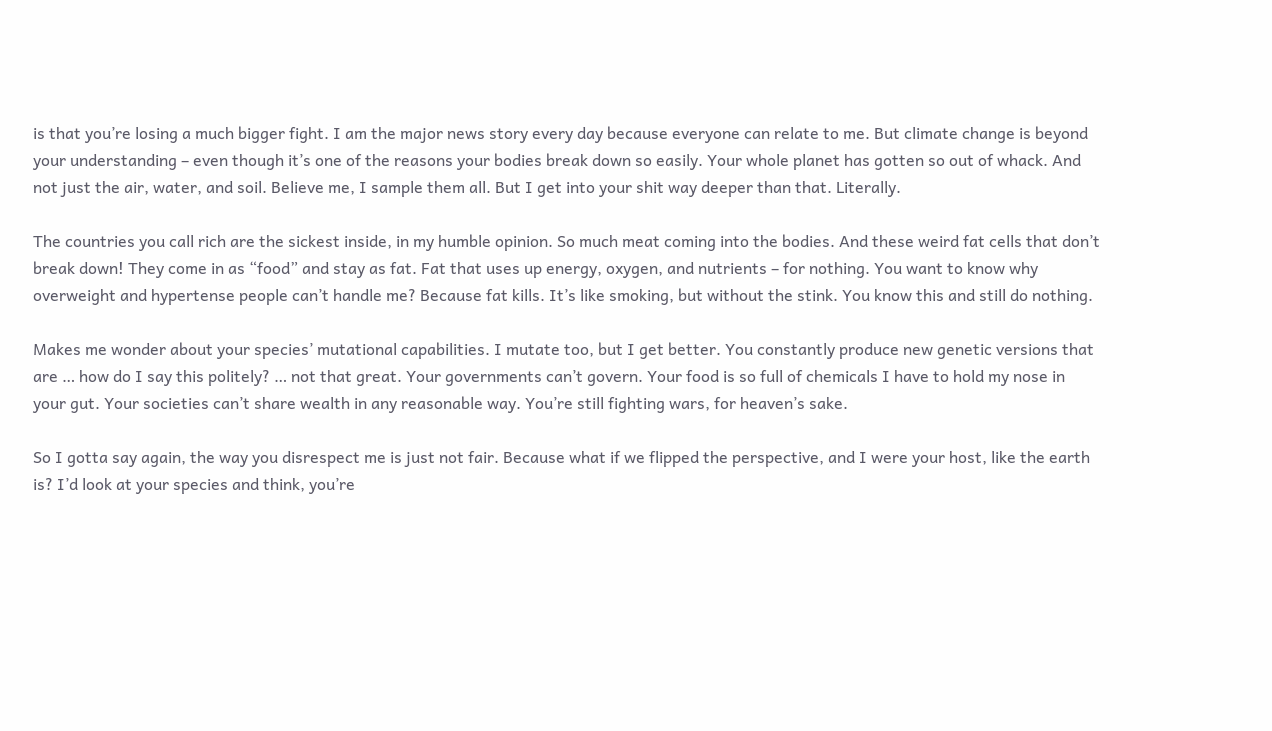is that you’re losing a much bigger fight. I am the major news story every day because everyone can relate to me. But climate change is beyond your understanding – even though it’s one of the reasons your bodies break down so easily. Your whole planet has gotten so out of whack. And not just the air, water, and soil. Believe me, I sample them all. But I get into your shit way deeper than that. Literally.

The countries you call rich are the sickest inside, in my humble opinion. So much meat coming into the bodies. And these weird fat cells that don’t break down! They come in as “food” and stay as fat. Fat that uses up energy, oxygen, and nutrients – for nothing. You want to know why overweight and hypertense people can’t handle me? Because fat kills. It’s like smoking, but without the stink. You know this and still do nothing.

Makes me wonder about your species’ mutational capabilities. I mutate too, but I get better. You constantly produce new genetic versions that are … how do I say this politely? … not that great. Your governments can’t govern. Your food is so full of chemicals I have to hold my nose in your gut. Your societies can’t share wealth in any reasonable way. You’re still fighting wars, for heaven’s sake.

So I gotta say again, the way you disrespect me is just not fair. Because what if we flipped the perspective, and I were your host, like the earth is? I’d look at your species and think, you’re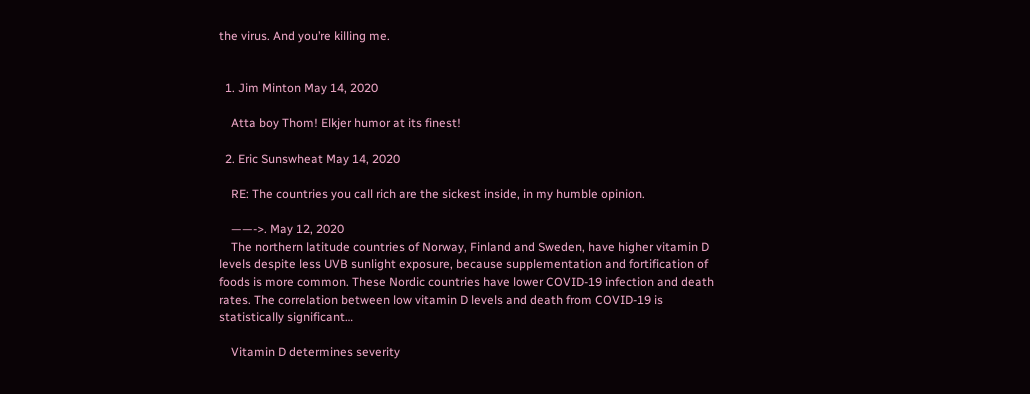the virus. And you’re killing me.


  1. Jim Minton May 14, 2020

    Atta boy Thom! Elkjer humor at its finest!

  2. Eric Sunswheat May 14, 2020

    RE: The countries you call rich are the sickest inside, in my humble opinion.

    ——->. May 12, 2020
    The northern latitude countries of Norway, Finland and Sweden, have higher vitamin D levels despite less UVB sunlight exposure, because supplementation and fortification of foods is more common. These Nordic countries have lower COVID-19 infection and death rates. The correlation between low vitamin D levels and death from COVID-19 is statistically significant…

    Vitamin D determines severity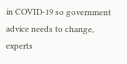in COVID-19 so government advice needs to change, experts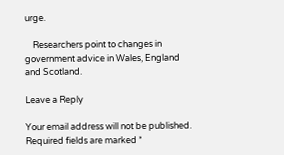urge.

    Researchers point to changes in government advice in Wales, England and Scotland.

Leave a Reply

Your email address will not be published. Required fields are marked *